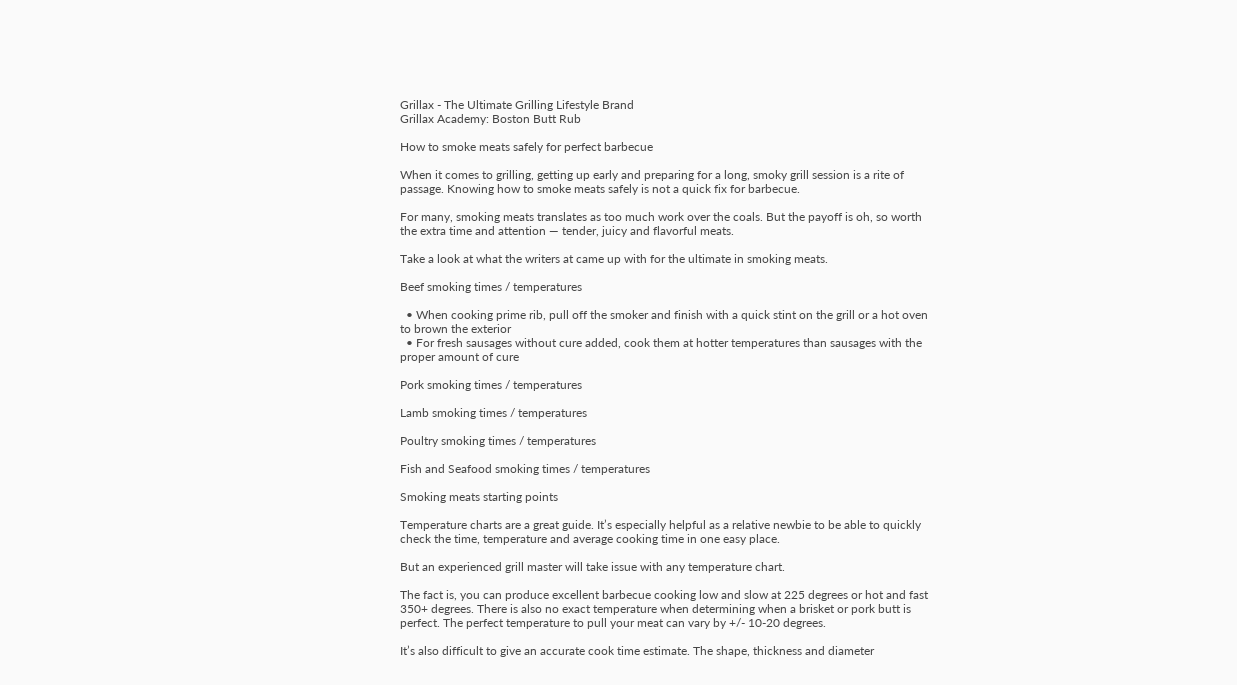Grillax - The Ultimate Grilling Lifestyle Brand
Grillax Academy: Boston Butt Rub

How to smoke meats safely for perfect barbecue

When it comes to grilling, getting up early and preparing for a long, smoky grill session is a rite of passage. Knowing how to smoke meats safely is not a quick fix for barbecue.

For many, smoking meats translates as too much work over the coals. But the payoff is oh, so worth the extra time and attention — tender, juicy and flavorful meats.

Take a look at what the writers at came up with for the ultimate in smoking meats.

Beef smoking times / temperatures

  • When cooking prime rib, pull off the smoker and finish with a quick stint on the grill or a hot oven to brown the exterior
  • For fresh sausages without cure added, cook them at hotter temperatures than sausages with the proper amount of cure

Pork smoking times / temperatures

Lamb smoking times / temperatures

Poultry smoking times / temperatures

Fish and Seafood smoking times / temperatures

Smoking meats starting points

Temperature charts are a great guide. It’s especially helpful as a relative newbie to be able to quickly check the time, temperature and average cooking time in one easy place.

But an experienced grill master will take issue with any temperature chart.

The fact is, you can produce excellent barbecue cooking low and slow at 225 degrees or hot and fast 350+ degrees. There is also no exact temperature when determining when a brisket or pork butt is perfect. The perfect temperature to pull your meat can vary by +/- 10-20 degrees.

It’s also difficult to give an accurate cook time estimate. The shape, thickness and diameter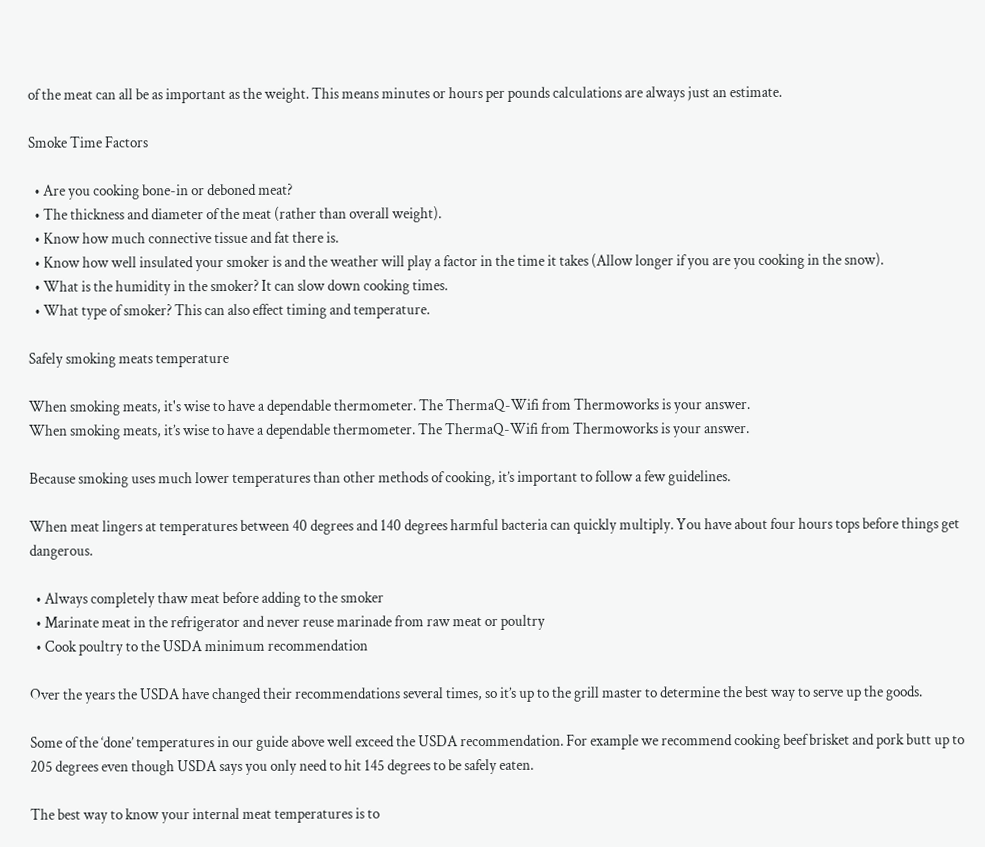of the meat can all be as important as the weight. This means minutes or hours per pounds calculations are always just an estimate.

Smoke Time Factors

  • Are you cooking bone-in or deboned meat?
  • The thickness and diameter of the meat (rather than overall weight).
  • Know how much connective tissue and fat there is.
  • Know how well insulated your smoker is and the weather will play a factor in the time it takes (Allow longer if you are you cooking in the snow).
  • What is the humidity in the smoker? It can slow down cooking times.
  • What type of smoker? This can also effect timing and temperature.

Safely smoking meats temperature

When smoking meats, it's wise to have a dependable thermometer. The ThermaQ-Wifi from Thermoworks is your answer.
When smoking meats, it’s wise to have a dependable thermometer. The ThermaQ-Wifi from Thermoworks is your answer.

Because smoking uses much lower temperatures than other methods of cooking, it’s important to follow a few guidelines.

When meat lingers at temperatures between 40 degrees and 140 degrees harmful bacteria can quickly multiply. You have about four hours tops before things get dangerous.

  • Always completely thaw meat before adding to the smoker
  • Marinate meat in the refrigerator and never reuse marinade from raw meat or poultry
  • Cook poultry to the USDA minimum recommendation

Over the years the USDA have changed their recommendations several times, so it’s up to the grill master to determine the best way to serve up the goods.

Some of the ‘done’ temperatures in our guide above well exceed the USDA recommendation. For example we recommend cooking beef brisket and pork butt up to 205 degrees even though USDA says you only need to hit 145 degrees to be safely eaten.

The best way to know your internal meat temperatures is to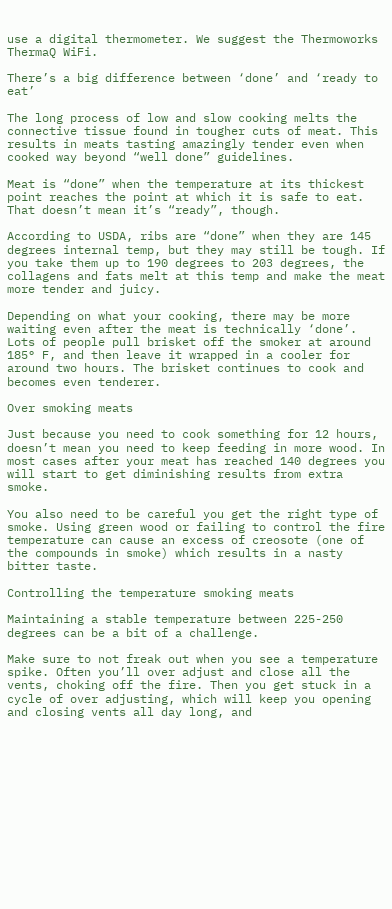use a digital thermometer. We suggest the Thermoworks ThermaQ WiFi.

There’s a big difference between ‘done’ and ‘ready to eat’

The long process of low and slow cooking melts the connective tissue found in tougher cuts of meat. This results in meats tasting amazingly tender even when cooked way beyond “well done” guidelines.

Meat is “done” when the temperature at its thickest point reaches the point at which it is safe to eat. That doesn’t mean it’s “ready”, though.

According to USDA, ribs are “done” when they are 145 degrees internal temp, but they may still be tough. If you take them up to 190 degrees to 203 degrees, the collagens and fats melt at this temp and make the meat more tender and juicy.

Depending on what your cooking, there may be more waiting even after the meat is technically ‘done’. Lots of people pull brisket off the smoker at around 185° F, and then leave it wrapped in a cooler for around two hours. The brisket continues to cook and becomes even tenderer.

Over smoking meats

Just because you need to cook something for 12 hours, doesn’t mean you need to keep feeding in more wood. In most cases after your meat has reached 140 degrees you will start to get diminishing results from extra smoke.

You also need to be careful you get the right type of smoke. Using green wood or failing to control the fire temperature can cause an excess of creosote (one of the compounds in smoke) which results in a nasty bitter taste.

Controlling the temperature smoking meats

Maintaining a stable temperature between 225-250 degrees can be a bit of a challenge.

Make sure to not freak out when you see a temperature spike. Often you’ll over adjust and close all the vents, choking off the fire. Then you get stuck in a cycle of over adjusting, which will keep you opening and closing vents all day long, and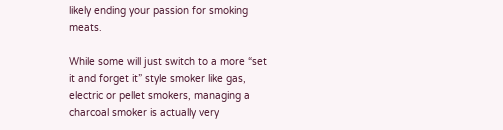likely ending your passion for smoking meats.

While some will just switch to a more “set it and forget it” style smoker like gas, electric or pellet smokers, managing a charcoal smoker is actually very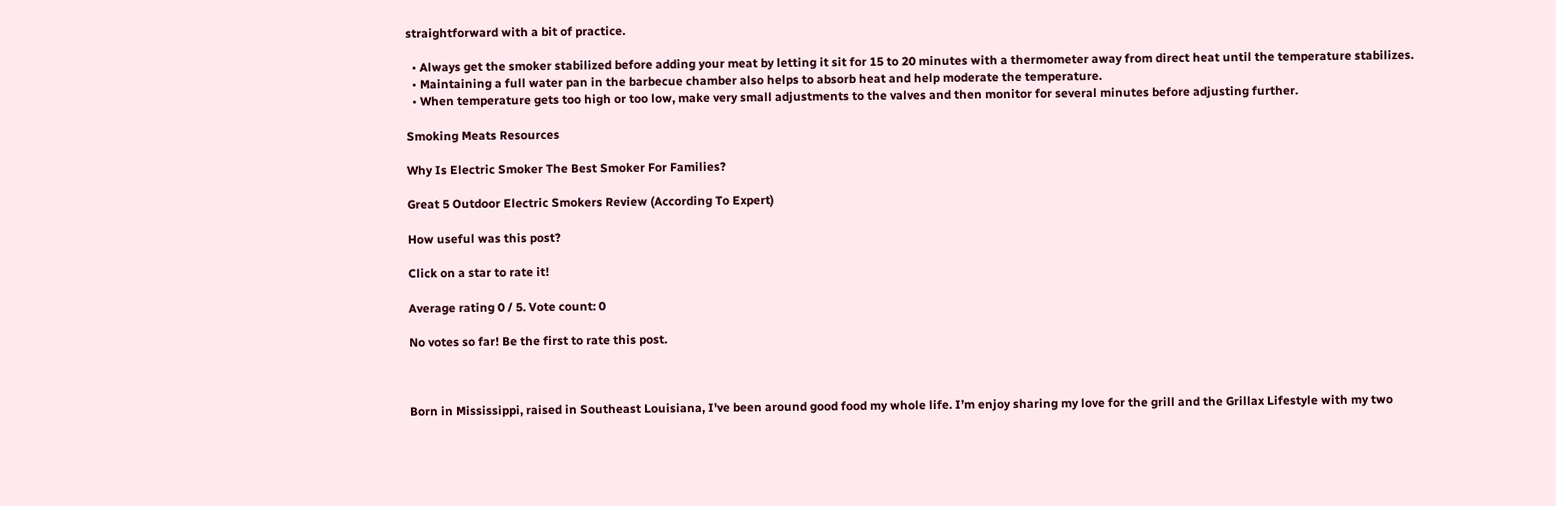straightforward with a bit of practice.

  • Always get the smoker stabilized before adding your meat by letting it sit for 15 to 20 minutes with a thermometer away from direct heat until the temperature stabilizes.
  • Maintaining a full water pan in the barbecue chamber also helps to absorb heat and help moderate the temperature.
  • When temperature gets too high or too low, make very small adjustments to the valves and then monitor for several minutes before adjusting further.

Smoking Meats Resources

Why Is Electric Smoker The Best Smoker For Families?

Great 5 Outdoor Electric Smokers Review (According To Expert)

How useful was this post?

Click on a star to rate it!

Average rating 0 / 5. Vote count: 0

No votes so far! Be the first to rate this post.



Born in Mississippi, raised in Southeast Louisiana, I've been around good food my whole life. I’m enjoy sharing my love for the grill and the Grillax Lifestyle with my two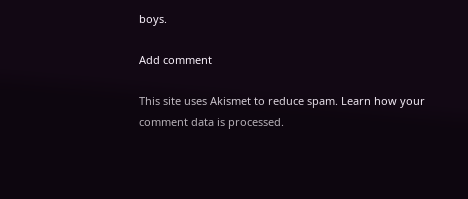boys.

Add comment

This site uses Akismet to reduce spam. Learn how your comment data is processed.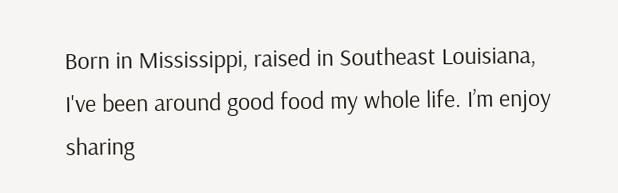Born in Mississippi, raised in Southeast Louisiana, I've been around good food my whole life. I’m enjoy sharing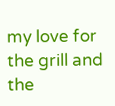my love for the grill and the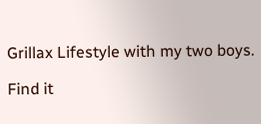Grillax Lifestyle with my two boys.

Find it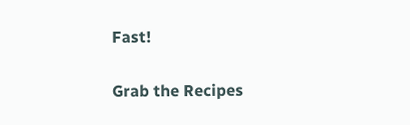Fast!

Grab the Recipes